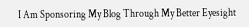I Am Sponsoring My Blog Through My Better Eyesight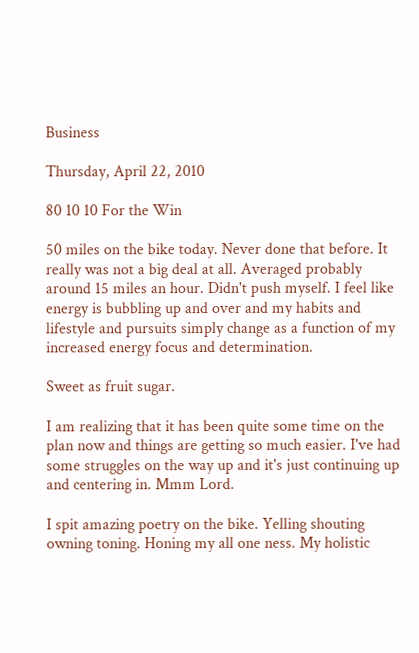Business

Thursday, April 22, 2010

80 10 10 For the Win

50 miles on the bike today. Never done that before. It really was not a big deal at all. Averaged probably around 15 miles an hour. Didn't push myself. I feel like energy is bubbling up and over and my habits and lifestyle and pursuits simply change as a function of my increased energy focus and determination.

Sweet as fruit sugar.

I am realizing that it has been quite some time on the plan now and things are getting so much easier. I've had some struggles on the way up and it's just continuing up and centering in. Mmm Lord.

I spit amazing poetry on the bike. Yelling shouting owning toning. Honing my all one ness. My holistic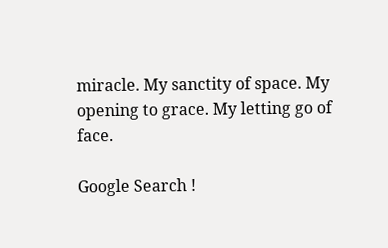miracle. My sanctity of space. My opening to grace. My letting go of face.

Google Search !